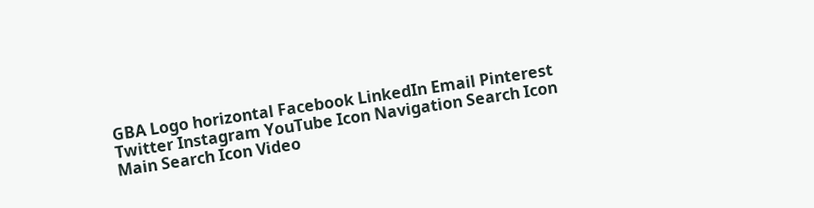GBA Logo horizontal Facebook LinkedIn Email Pinterest Twitter Instagram YouTube Icon Navigation Search Icon Main Search Icon Video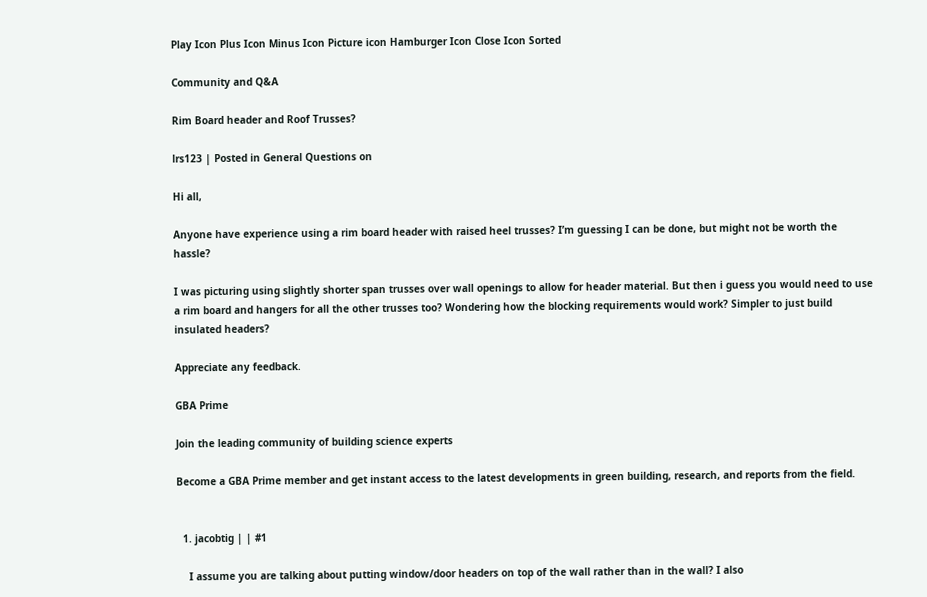Play Icon Plus Icon Minus Icon Picture icon Hamburger Icon Close Icon Sorted

Community and Q&A

Rim Board header and Roof Trusses?

lrs123 | Posted in General Questions on

Hi all,

Anyone have experience using a rim board header with raised heel trusses? I’m guessing I can be done, but might not be worth the hassle?

I was picturing using slightly shorter span trusses over wall openings to allow for header material. But then i guess you would need to use a rim board and hangers for all the other trusses too? Wondering how the blocking requirements would work? Simpler to just build insulated headers?

Appreciate any feedback.

GBA Prime

Join the leading community of building science experts

Become a GBA Prime member and get instant access to the latest developments in green building, research, and reports from the field.


  1. jacobtig | | #1

    I assume you are talking about putting window/door headers on top of the wall rather than in the wall? I also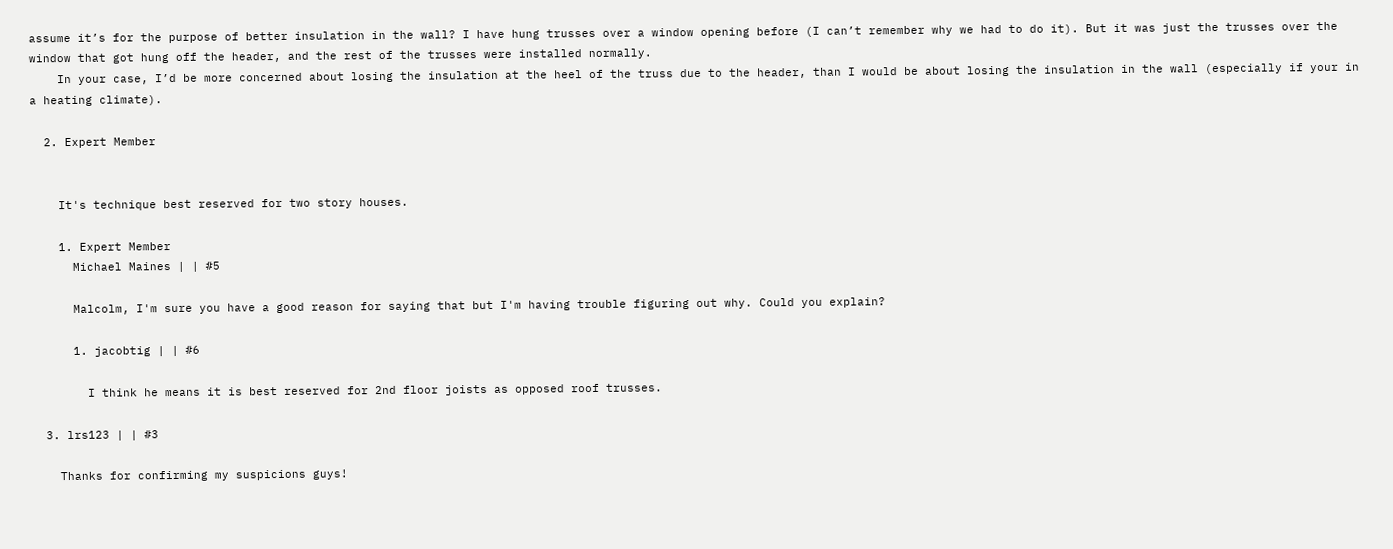assume it’s for the purpose of better insulation in the wall? I have hung trusses over a window opening before (I can’t remember why we had to do it). But it was just the trusses over the window that got hung off the header, and the rest of the trusses were installed normally.
    In your case, I’d be more concerned about losing the insulation at the heel of the truss due to the header, than I would be about losing the insulation in the wall (especially if your in a heating climate).

  2. Expert Member


    It's technique best reserved for two story houses.

    1. Expert Member
      Michael Maines | | #5

      Malcolm, I'm sure you have a good reason for saying that but I'm having trouble figuring out why. Could you explain?

      1. jacobtig | | #6

        I think he means it is best reserved for 2nd floor joists as opposed roof trusses.

  3. lrs123 | | #3

    Thanks for confirming my suspicions guys!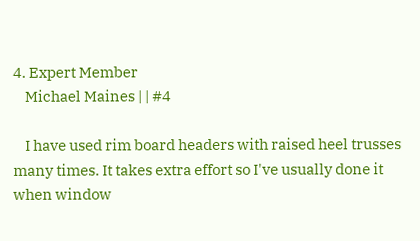4. Expert Member
    Michael Maines | | #4

    I have used rim board headers with raised heel trusses many times. It takes extra effort so I've usually done it when window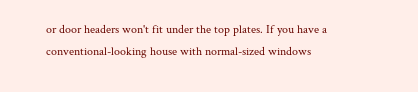or door headers won't fit under the top plates. If you have a conventional-looking house with normal-sized windows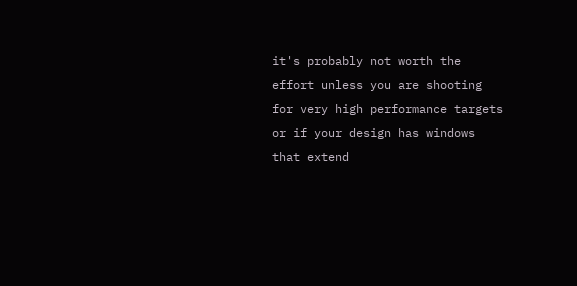it's probably not worth the effort unless you are shooting for very high performance targets or if your design has windows that extend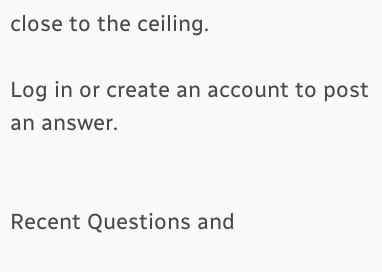close to the ceiling.

Log in or create an account to post an answer.


Recent Questions and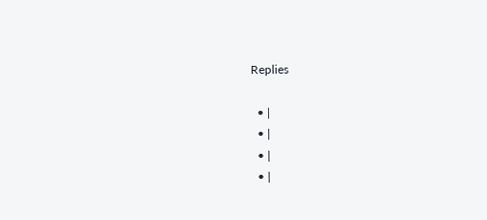Replies

  • |
  • |
  • |
  • |